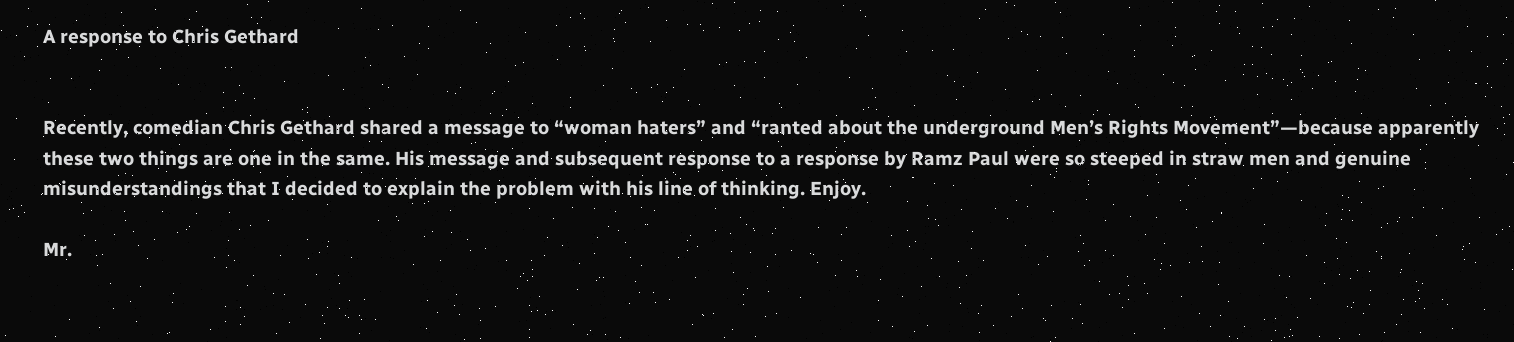A response to Chris Gethard


Recently, comedian Chris Gethard shared a message to “woman haters” and “ranted about the underground Men’s Rights Movement”—because apparently these two things are one in the same. His message and subsequent response to a response by Ramz Paul were so steeped in straw men and genuine misunderstandings that I decided to explain the problem with his line of thinking. Enjoy.

Mr.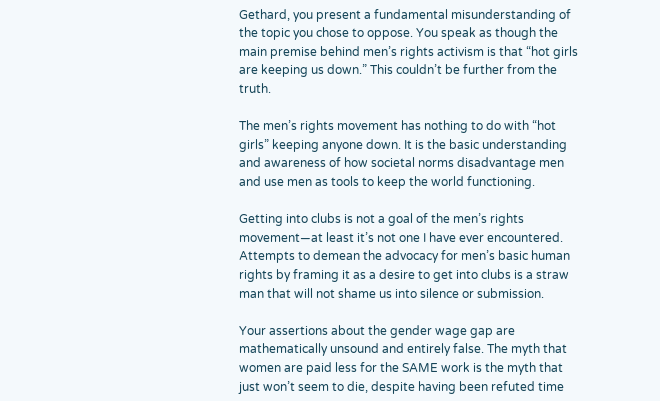Gethard, you present a fundamental misunderstanding of the topic you chose to oppose. You speak as though the main premise behind men’s rights activism is that “hot girls are keeping us down.” This couldn’t be further from the truth.

The men’s rights movement has nothing to do with “hot girls” keeping anyone down. It is the basic understanding and awareness of how societal norms disadvantage men and use men as tools to keep the world functioning.

Getting into clubs is not a goal of the men’s rights movement—at least it’s not one I have ever encountered. Attempts to demean the advocacy for men’s basic human rights by framing it as a desire to get into clubs is a straw man that will not shame us into silence or submission.

Your assertions about the gender wage gap are mathematically unsound and entirely false. The myth that women are paid less for the SAME work is the myth that just won’t seem to die, despite having been refuted time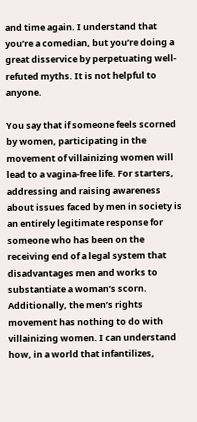and time again. I understand that you’re a comedian, but you’re doing a great disservice by perpetuating well-refuted myths. It is not helpful to anyone.

You say that if someone feels scorned by women, participating in the movement of villainizing women will lead to a vagina-free life. For starters, addressing and raising awareness about issues faced by men in society is an entirely legitimate response for someone who has been on the receiving end of a legal system that disadvantages men and works to substantiate a woman’s scorn. Additionally, the men’s rights movement has nothing to do with villainizing women. I can understand how, in a world that infantilizes,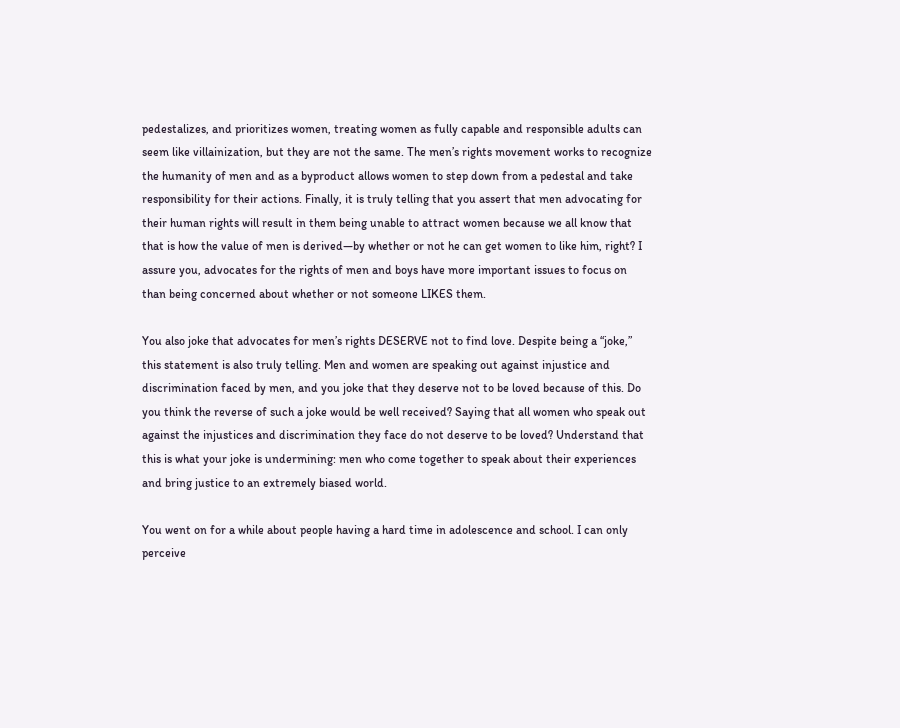pedestalizes, and prioritizes women, treating women as fully capable and responsible adults can seem like villainization, but they are not the same. The men’s rights movement works to recognize the humanity of men and as a byproduct allows women to step down from a pedestal and take responsibility for their actions. Finally, it is truly telling that you assert that men advocating for their human rights will result in them being unable to attract women because we all know that that is how the value of men is derived—by whether or not he can get women to like him, right? I assure you, advocates for the rights of men and boys have more important issues to focus on than being concerned about whether or not someone LIKES them.

You also joke that advocates for men’s rights DESERVE not to find love. Despite being a “joke,” this statement is also truly telling. Men and women are speaking out against injustice and discrimination faced by men, and you joke that they deserve not to be loved because of this. Do you think the reverse of such a joke would be well received? Saying that all women who speak out against the injustices and discrimination they face do not deserve to be loved? Understand that this is what your joke is undermining: men who come together to speak about their experiences and bring justice to an extremely biased world.

You went on for a while about people having a hard time in adolescence and school. I can only perceive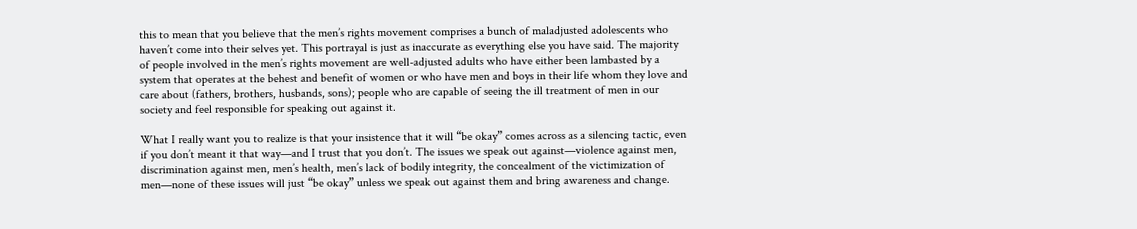this to mean that you believe that the men’s rights movement comprises a bunch of maladjusted adolescents who haven’t come into their selves yet. This portrayal is just as inaccurate as everything else you have said. The majority of people involved in the men’s rights movement are well-adjusted adults who have either been lambasted by a system that operates at the behest and benefit of women or who have men and boys in their life whom they love and care about (fathers, brothers, husbands, sons); people who are capable of seeing the ill treatment of men in our society and feel responsible for speaking out against it.

What I really want you to realize is that your insistence that it will “be okay” comes across as a silencing tactic, even if you don’t meant it that way—and I trust that you don’t. The issues we speak out against—violence against men, discrimination against men, men’s health, men’s lack of bodily integrity, the concealment of the victimization of men—none of these issues will just “be okay” unless we speak out against them and bring awareness and change.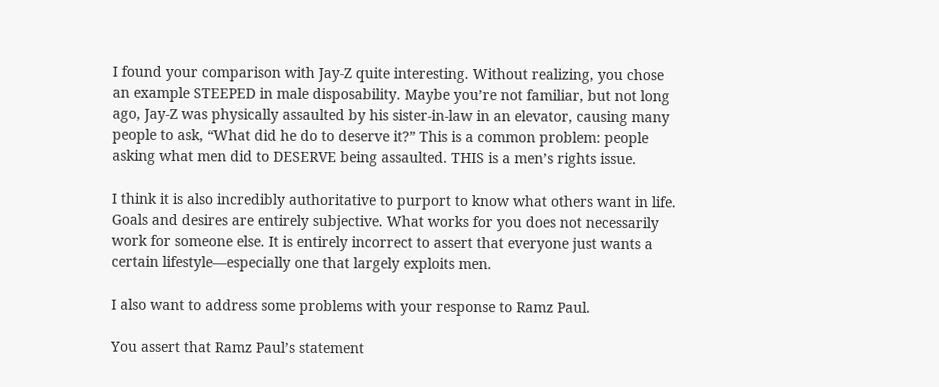I found your comparison with Jay-Z quite interesting. Without realizing, you chose an example STEEPED in male disposability. Maybe you’re not familiar, but not long ago, Jay-Z was physically assaulted by his sister-in-law in an elevator, causing many people to ask, “What did he do to deserve it?” This is a common problem: people asking what men did to DESERVE being assaulted. THIS is a men’s rights issue.

I think it is also incredibly authoritative to purport to know what others want in life. Goals and desires are entirely subjective. What works for you does not necessarily work for someone else. It is entirely incorrect to assert that everyone just wants a certain lifestyle—especially one that largely exploits men.

I also want to address some problems with your response to Ramz Paul.

You assert that Ramz Paul’s statement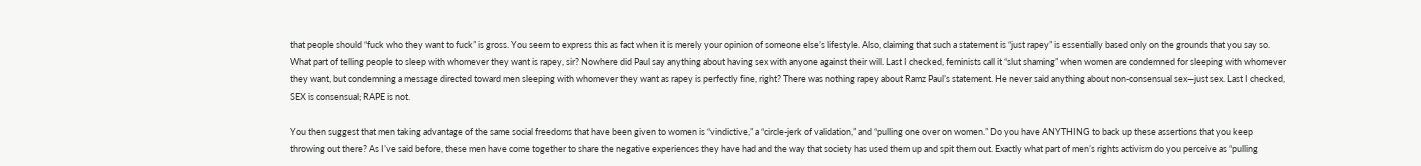that people should “fuck who they want to fuck” is gross. You seem to express this as fact when it is merely your opinion of someone else’s lifestyle. Also, claiming that such a statement is “just rapey” is essentially based only on the grounds that you say so. What part of telling people to sleep with whomever they want is rapey, sir? Nowhere did Paul say anything about having sex with anyone against their will. Last I checked, feminists call it “slut shaming” when women are condemned for sleeping with whomever they want, but condemning a message directed toward men sleeping with whomever they want as rapey is perfectly fine, right? There was nothing rapey about Ramz Paul’s statement. He never said anything about non-consensual sex—just sex. Last I checked, SEX is consensual; RAPE is not.

You then suggest that men taking advantage of the same social freedoms that have been given to women is “vindictive,” a “circle-jerk of validation,” and “pulling one over on women.” Do you have ANYTHING to back up these assertions that you keep throwing out there? As I’ve said before, these men have come together to share the negative experiences they have had and the way that society has used them up and spit them out. Exactly what part of men’s rights activism do you perceive as “pulling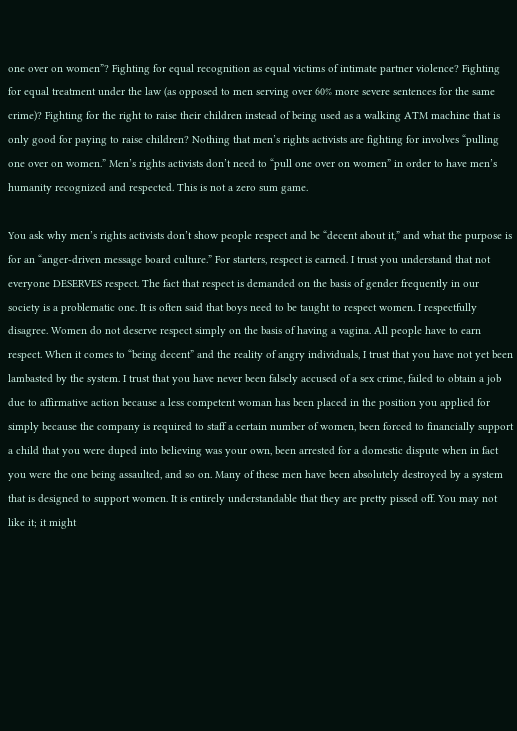one over on women”? Fighting for equal recognition as equal victims of intimate partner violence? Fighting for equal treatment under the law (as opposed to men serving over 60% more severe sentences for the same crime)? Fighting for the right to raise their children instead of being used as a walking ATM machine that is only good for paying to raise children? Nothing that men’s rights activists are fighting for involves “pulling one over on women.” Men’s rights activists don’t need to “pull one over on women” in order to have men’s humanity recognized and respected. This is not a zero sum game.

You ask why men’s rights activists don’t show people respect and be “decent about it,” and what the purpose is for an “anger-driven message board culture.” For starters, respect is earned. I trust you understand that not everyone DESERVES respect. The fact that respect is demanded on the basis of gender frequently in our society is a problematic one. It is often said that boys need to be taught to respect women. I respectfully disagree. Women do not deserve respect simply on the basis of having a vagina. All people have to earn respect. When it comes to “being decent” and the reality of angry individuals, I trust that you have not yet been lambasted by the system. I trust that you have never been falsely accused of a sex crime, failed to obtain a job due to affirmative action because a less competent woman has been placed in the position you applied for simply because the company is required to staff a certain number of women, been forced to financially support a child that you were duped into believing was your own, been arrested for a domestic dispute when in fact you were the one being assaulted, and so on. Many of these men have been absolutely destroyed by a system that is designed to support women. It is entirely understandable that they are pretty pissed off. You may not like it; it might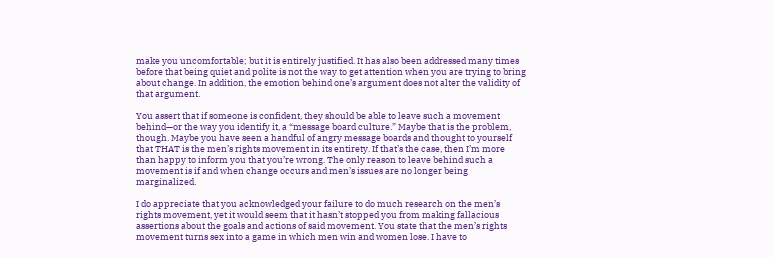make you uncomfortable; but it is entirely justified. It has also been addressed many times before that being quiet and polite is not the way to get attention when you are trying to bring about change. In addition, the emotion behind one’s argument does not alter the validity of that argument.

You assert that if someone is confident, they should be able to leave such a movement behind—or the way you identify it, a “message board culture.” Maybe that is the problem, though. Maybe you have seen a handful of angry message boards and thought to yourself that THAT is the men’s rights movement in its entirety. If that’s the case, then I’m more than happy to inform you that you’re wrong. The only reason to leave behind such a movement is if and when change occurs and men’s issues are no longer being marginalized.

I do appreciate that you acknowledged your failure to do much research on the men’s rights movement, yet it would seem that it hasn’t stopped you from making fallacious assertions about the goals and actions of said movement. You state that the men’s rights movement turns sex into a game in which men win and women lose. I have to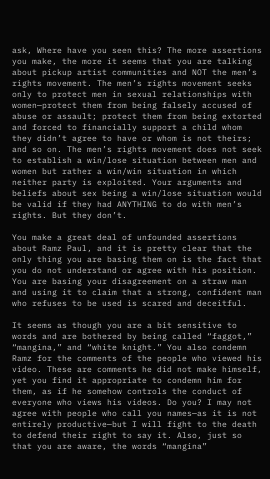ask, Where have you seen this? The more assertions you make, the more it seems that you are talking about pickup artist communities and NOT the men’s rights movement. The men’s rights movement seeks only to protect men in sexual relationships with women—protect them from being falsely accused of abuse or assault; protect them from being extorted and forced to financially support a child whom they didn’t agree to have or whom is not theirs; and so on. The men’s rights movement does not seek to establish a win/lose situation between men and women but rather a win/win situation in which neither party is exploited. Your arguments and beliefs about sex being a win/lose situation would be valid if they had ANYTHING to do with men’s rights. But they don’t.

You make a great deal of unfounded assertions about Ramz Paul, and it is pretty clear that the only thing you are basing them on is the fact that you do not understand or agree with his position. You are basing your disagreement on a straw man and using it to claim that a strong, confident man who refuses to be used is scared and deceitful.

It seems as though you are a bit sensitive to words and are bothered by being called “faggot,” “mangina,” and “white knight.” You also condemn Ramz for the comments of the people who viewed his video. These are comments he did not make himself, yet you find it appropriate to condemn him for them, as if he somehow controls the conduct of everyone who views his videos. Do you? I may not agree with people who call you names—as it is not entirely productive—but I will fight to the death to defend their right to say it. Also, just so that you are aware, the words “mangina”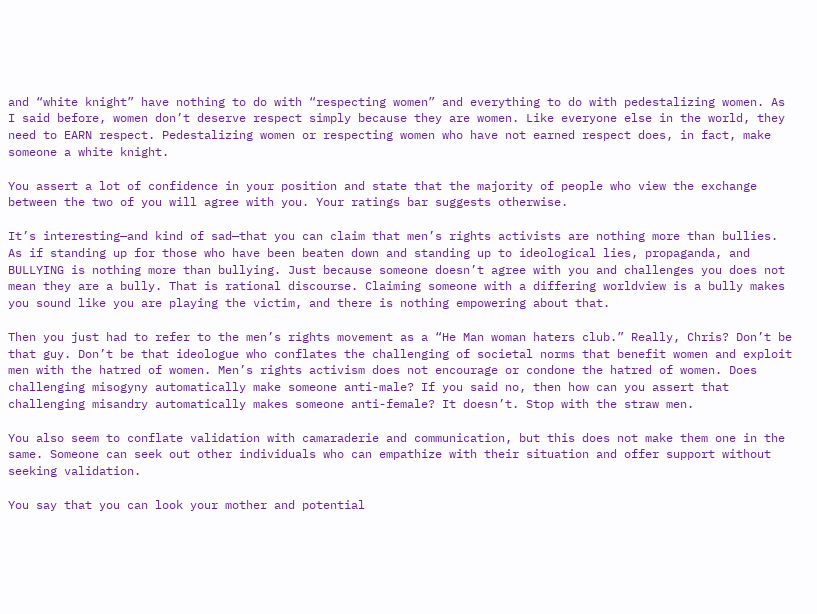and “white knight” have nothing to do with “respecting women” and everything to do with pedestalizing women. As I said before, women don’t deserve respect simply because they are women. Like everyone else in the world, they need to EARN respect. Pedestalizing women or respecting women who have not earned respect does, in fact, make someone a white knight.

You assert a lot of confidence in your position and state that the majority of people who view the exchange between the two of you will agree with you. Your ratings bar suggests otherwise.

It’s interesting—and kind of sad—that you can claim that men’s rights activists are nothing more than bullies. As if standing up for those who have been beaten down and standing up to ideological lies, propaganda, and BULLYING is nothing more than bullying. Just because someone doesn’t agree with you and challenges you does not mean they are a bully. That is rational discourse. Claiming someone with a differing worldview is a bully makes you sound like you are playing the victim, and there is nothing empowering about that.

Then you just had to refer to the men’s rights movement as a “He Man woman haters club.” Really, Chris? Don’t be that guy. Don’t be that ideologue who conflates the challenging of societal norms that benefit women and exploit men with the hatred of women. Men’s rights activism does not encourage or condone the hatred of women. Does challenging misogyny automatically make someone anti-male? If you said no, then how can you assert that challenging misandry automatically makes someone anti-female? It doesn’t. Stop with the straw men.

You also seem to conflate validation with camaraderie and communication, but this does not make them one in the same. Someone can seek out other individuals who can empathize with their situation and offer support without seeking validation.

You say that you can look your mother and potential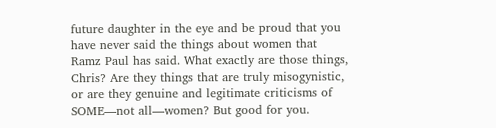future daughter in the eye and be proud that you have never said the things about women that Ramz Paul has said. What exactly are those things, Chris? Are they things that are truly misogynistic, or are they genuine and legitimate criticisms of SOME—not all—women? But good for you.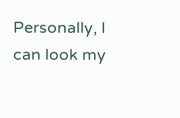Personally, I can look my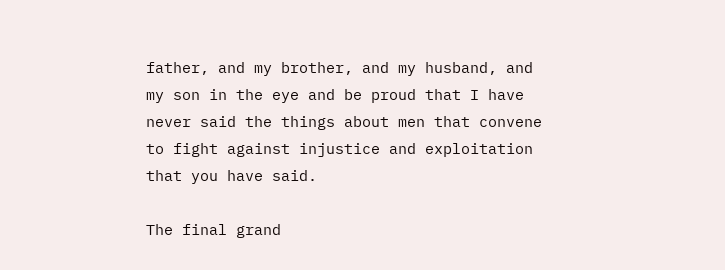father, and my brother, and my husband, and my son in the eye and be proud that I have never said the things about men that convene to fight against injustice and exploitation that you have said.

The final grand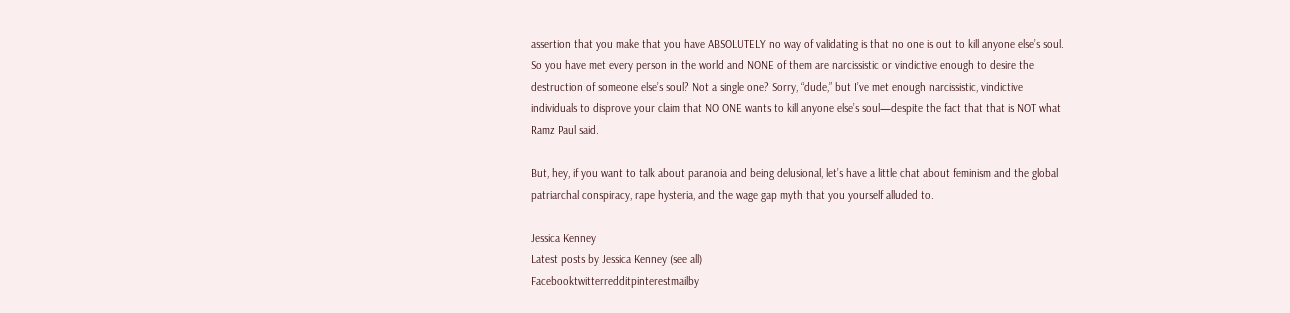assertion that you make that you have ABSOLUTELY no way of validating is that no one is out to kill anyone else’s soul. So you have met every person in the world and NONE of them are narcissistic or vindictive enough to desire the destruction of someone else’s soul? Not a single one? Sorry, “dude,” but I’ve met enough narcissistic, vindictive individuals to disprove your claim that NO ONE wants to kill anyone else’s soul—despite the fact that that is NOT what Ramz Paul said.

But, hey, if you want to talk about paranoia and being delusional, let’s have a little chat about feminism and the global patriarchal conspiracy, rape hysteria, and the wage gap myth that you yourself alluded to.

Jessica Kenney
Latest posts by Jessica Kenney (see all)
Facebooktwitterredditpinterestmailby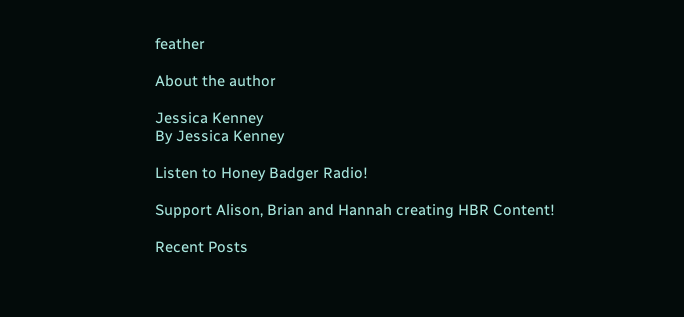feather

About the author

Jessica Kenney
By Jessica Kenney

Listen to Honey Badger Radio!

Support Alison, Brian and Hannah creating HBR Content!

Recent Posts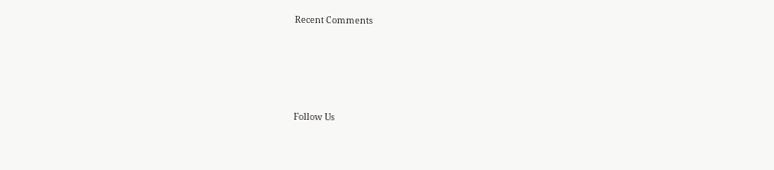Recent Comments





Follow Us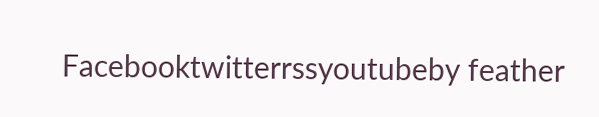Facebooktwitterrssyoutubeby feather